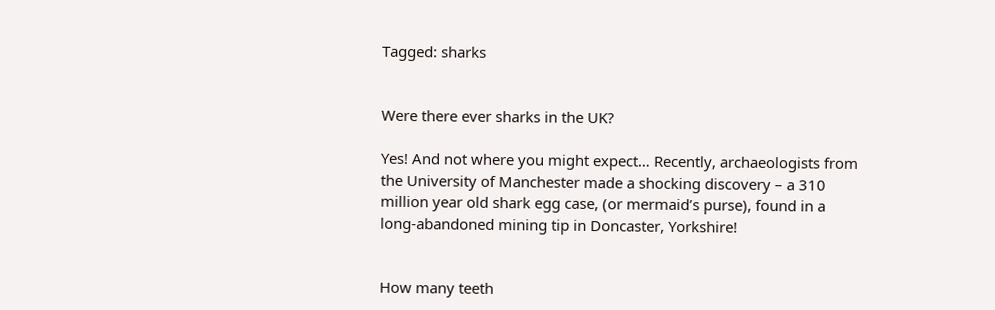Tagged: sharks


Were there ever sharks in the UK?

Yes! And not where you might expect… Recently, archaeologists from the University of Manchester made a shocking discovery – a 310 million year old shark egg case, (or mermaid’s purse), found in a long-abandoned mining tip in Doncaster, Yorkshire!


How many teeth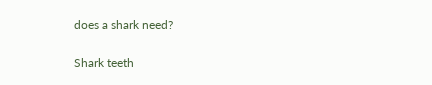does a shark need?

Shark teeth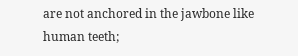are not anchored in the jawbone like human teeth;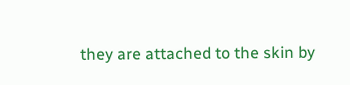they are attached to the skin by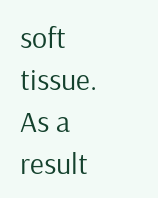soft tissue. As a result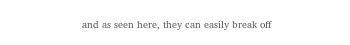and as seen here, they can easily break off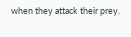when they attack their prey.